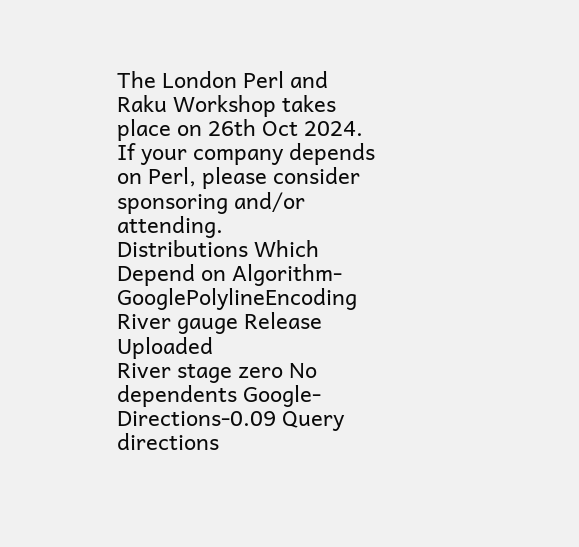The London Perl and Raku Workshop takes place on 26th Oct 2024. If your company depends on Perl, please consider sponsoring and/or attending.
Distributions Which Depend on Algorithm-GooglePolylineEncoding
River gauge Release Uploaded
River stage zero No dependents Google-Directions-0.09 Query directions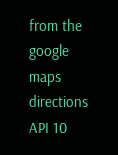from the google maps directions API 10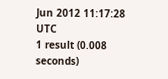Jun 2012 11:17:28 UTC
1 result (0.008 seconds)